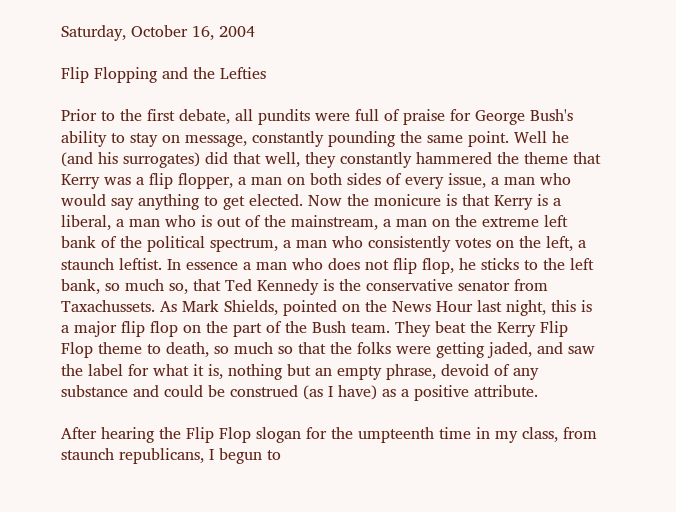Saturday, October 16, 2004

Flip Flopping and the Lefties

Prior to the first debate, all pundits were full of praise for George Bush's ability to stay on message, constantly pounding the same point. Well he (and his surrogates) did that well, they constantly hammered the theme that Kerry was a flip flopper, a man on both sides of every issue, a man who would say anything to get elected. Now the monicure is that Kerry is a liberal, a man who is out of the mainstream, a man on the extreme left bank of the political spectrum, a man who consistently votes on the left, a staunch leftist. In essence a man who does not flip flop, he sticks to the left bank, so much so, that Ted Kennedy is the conservative senator from Taxachussets. As Mark Shields, pointed on the News Hour last night, this is a major flip flop on the part of the Bush team. They beat the Kerry Flip Flop theme to death, so much so that the folks were getting jaded, and saw the label for what it is, nothing but an empty phrase, devoid of any substance and could be construed (as I have) as a positive attribute.

After hearing the Flip Flop slogan for the umpteenth time in my class, from staunch republicans, I begun to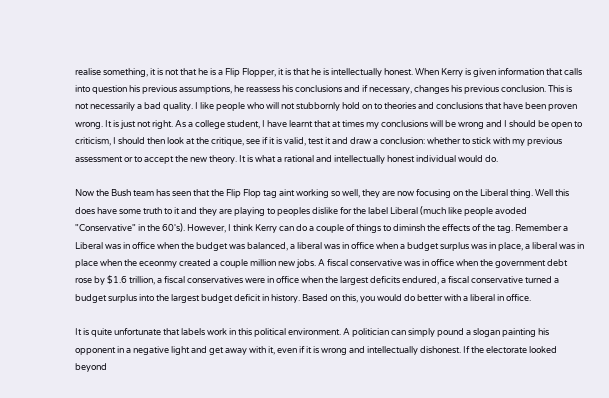realise something, it is not that he is a Flip Flopper, it is that he is intellectually honest. When Kerry is given information that calls into question his previous assumptions, he reassess his conclusions and if necessary, changes his previous conclusion. This is not necessarily a bad quality. I like people who will not stubbornly hold on to theories and conclusions that have been proven wrong. It is just not right. As a college student, I have learnt that at times my conclusions will be wrong and I should be open to criticism, I should then look at the critique, see if it is valid, test it and draw a conclusion: whether to stick with my previous assessment or to accept the new theory. It is what a rational and intellectually honest individual would do.

Now the Bush team has seen that the Flip Flop tag aint working so well, they are now focusing on the Liberal thing. Well this does have some truth to it and they are playing to peoples dislike for the label Liberal (much like people avoded "Conservative" in the 60's). However, I think Kerry can do a couple of things to diminsh the effects of the tag. Remember a Liberal was in office when the budget was balanced, a liberal was in office when a budget surplus was in place, a liberal was in place when the eceonmy created a couple million new jobs. A fiscal conservative was in office when the government debt rose by $1.6 trillion, a fiscal conservatives were in office when the largest deficits endured, a fiscal conservative turned a budget surplus into the largest budget deficit in history. Based on this, you would do better with a liberal in office.

It is quite unfortunate that labels work in this political environment. A politician can simply pound a slogan painting his opponent in a negative light and get away with it, even if it is wrong and intellectually dishonest. If the electorate looked beyond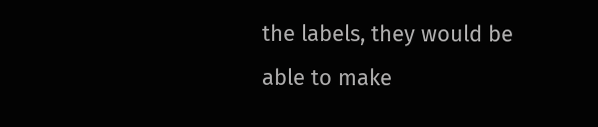the labels, they would be able to make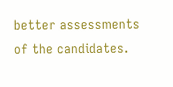better assessments of the candidates.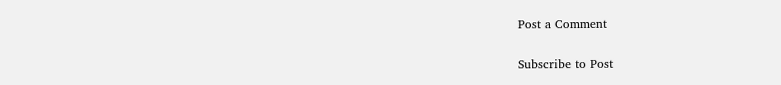Post a Comment

Subscribe to Post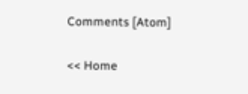Comments [Atom]

<< Home